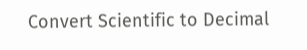Convert Scientific to Decimal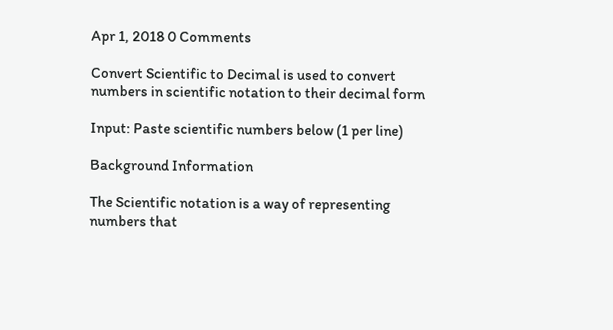Apr 1, 2018 0 Comments

Convert Scientific to Decimal is used to convert numbers in scientific notation to their decimal form

Input: Paste scientific numbers below (1 per line)

Background Information

The Scientific notation is a way of representing numbers that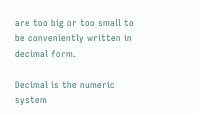are too big or too small to be conveniently written in decimal form.

Decimal is the numeric system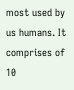most used by us humans. It comprises of 10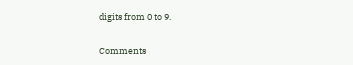digits from 0 to 9.

Comments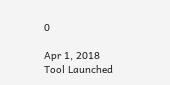0

Apr 1, 2018
Tool Launched